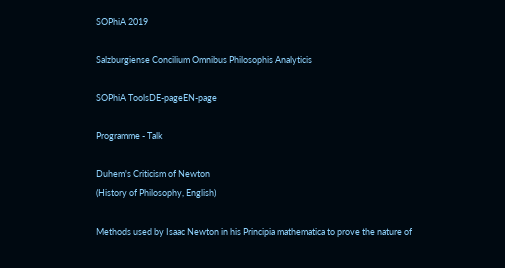SOPhiA 2019

Salzburgiense Concilium Omnibus Philosophis Analyticis

SOPhiA ToolsDE-pageEN-page

Programme - Talk

Duhem's Criticism of Newton
(History of Philosophy, English)

Methods used by Isaac Newton in his Principia mathematica to prove the nature of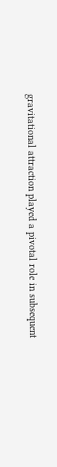gravitational attraction played a pivotal role in subsequent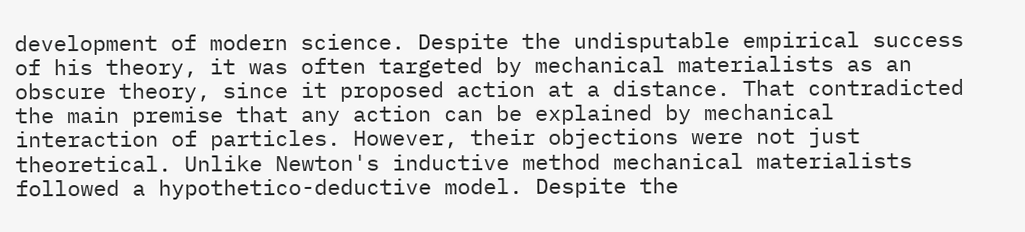development of modern science. Despite the undisputable empirical success of his theory, it was often targeted by mechanical materialists as an obscure theory, since it proposed action at a distance. That contradicted the main premise that any action can be explained by mechanical interaction of particles. However, their objections were not just theoretical. Unlike Newton's inductive method mechanical materialists followed a hypothetico-deductive model. Despite the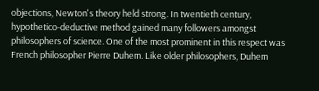objections, Newton's theory held strong. In twentieth century, hypothetico-deductive method gained many followers amongst philosophers of science. One of the most prominent in this respect was French philosopher Pierre Duhem. Like older philosophers, Duhem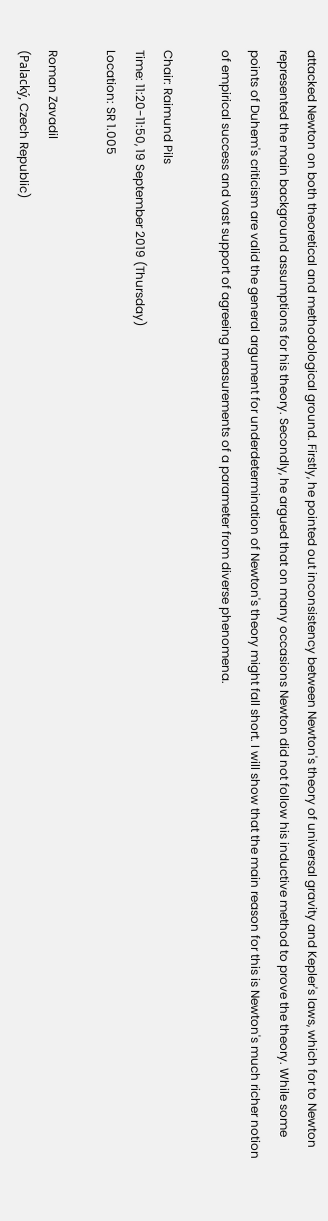attacked Newton on both theoretical and methodological ground. Firstly, he pointed out inconsistency between Newton's theory of universal gravity and Kepler's laws, which for to Newton represented the main background assumptions for his theory. Secondly, he argued that on many occasions Newton did not follow his inductive method to prove the theory. While some points of Duhem's criticism are valid the general argument for underdetermination of Newton's theory might fall short. I will show that the main reason for this is Newton's much richer notion of empirical success and vast support of agreeing measurements of a parameter from diverse phenomena.

Chair: Raimund Pils
Time: 11:20-11:50, 19 September 2019 (Thursday)
Location: SR 1.005

Roman Zavadil
(Palacký, Czech Republic)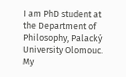I am PhD student at the Department of Philosophy, Palacký University Olomouc. My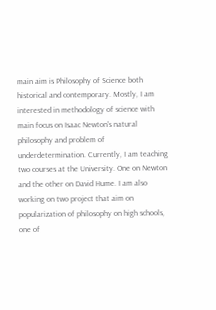main aim is Philosophy of Science both historical and contemporary. Mostly, I am interested in methodology of science with main focus on Isaac Newton's natural philosophy and problem of underdetermination. Currently, I am teaching two courses at the University. One on Newton and the other on David Hume. I am also working on two project that aim on popularization of philosophy on high schools, one of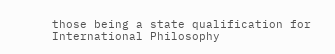those being a state qualification for International Philosophy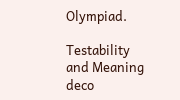Olympiad.

Testability and Meaning deco